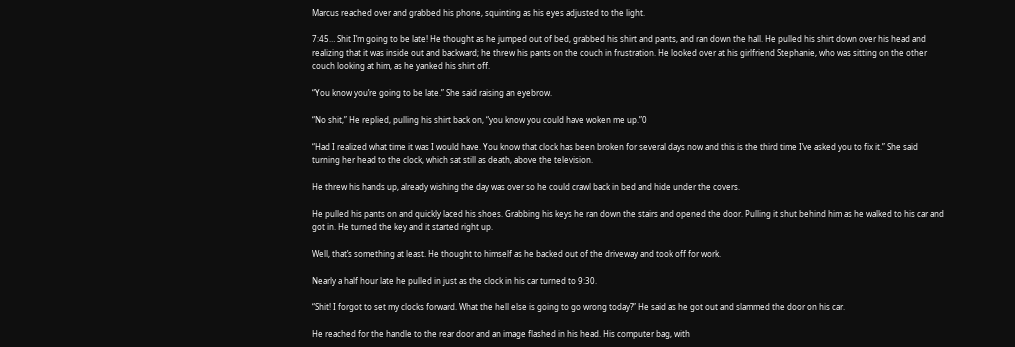Marcus reached over and grabbed his phone, squinting as his eyes adjusted to the light.

7:45… Shit I’m going to be late! He thought as he jumped out of bed, grabbed his shirt and pants, and ran down the hall. He pulled his shirt down over his head and realizing that it was inside out and backward; he threw his pants on the couch in frustration. He looked over at his girlfriend Stephanie, who was sitting on the other couch looking at him, as he yanked his shirt off.

“You know you’re going to be late.” She said raising an eyebrow.

“No shit,” He replied, pulling his shirt back on, “you know you could have woken me up.”0

“Had I realized what time it was I would have. You know that clock has been broken for several days now and this is the third time I’ve asked you to fix it.” She said turning her head to the clock, which sat still as death, above the television.

He threw his hands up, already wishing the day was over so he could crawl back in bed and hide under the covers.

He pulled his pants on and quickly laced his shoes. Grabbing his keys he ran down the stairs and opened the door. Pulling it shut behind him as he walked to his car and got in. He turned the key and it started right up.

Well, that’s something at least. He thought to himself as he backed out of the driveway and took off for work.

Nearly a half hour late he pulled in just as the clock in his car turned to 9:30.

“Shit! I forgot to set my clocks forward. What the hell else is going to go wrong today?” He said as he got out and slammed the door on his car.

He reached for the handle to the rear door and an image flashed in his head. His computer bag, with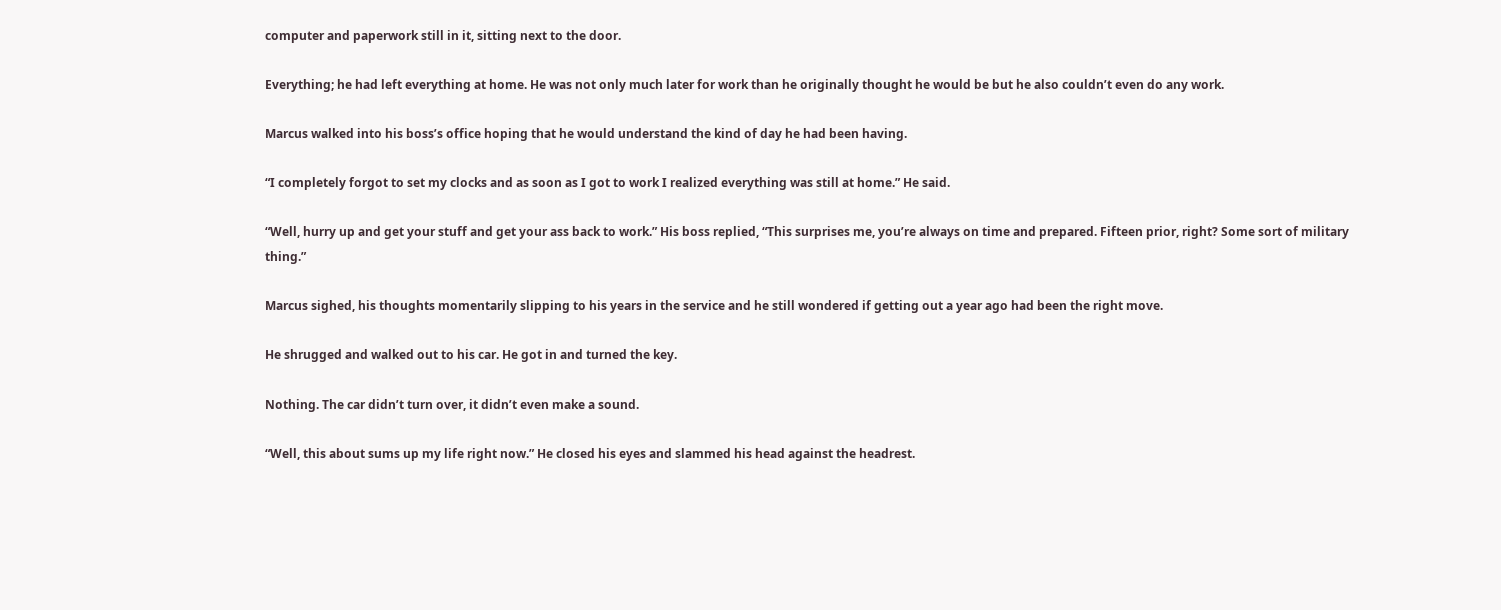computer and paperwork still in it, sitting next to the door.

Everything; he had left everything at home. He was not only much later for work than he originally thought he would be but he also couldn’t even do any work.

Marcus walked into his boss’s office hoping that he would understand the kind of day he had been having.

“I completely forgot to set my clocks and as soon as I got to work I realized everything was still at home.” He said.

“Well, hurry up and get your stuff and get your ass back to work.” His boss replied, “This surprises me, you’re always on time and prepared. Fifteen prior, right? Some sort of military thing.”

Marcus sighed, his thoughts momentarily slipping to his years in the service and he still wondered if getting out a year ago had been the right move.

He shrugged and walked out to his car. He got in and turned the key.

Nothing. The car didn’t turn over, it didn’t even make a sound.

“Well, this about sums up my life right now.” He closed his eyes and slammed his head against the headrest.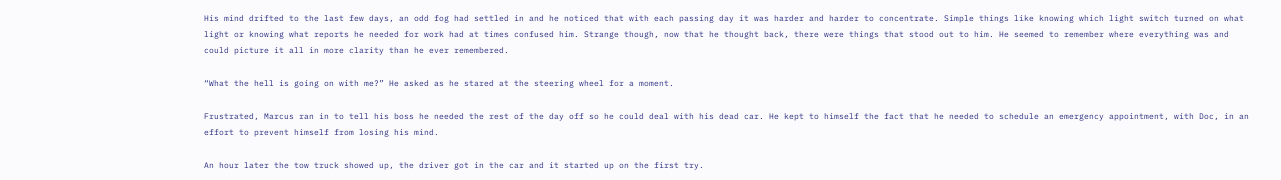His mind drifted to the last few days, an odd fog had settled in and he noticed that with each passing day it was harder and harder to concentrate. Simple things like knowing which light switch turned on what light or knowing what reports he needed for work had at times confused him. Strange though, now that he thought back, there were things that stood out to him. He seemed to remember where everything was and could picture it all in more clarity than he ever remembered.

“What the hell is going on with me?” He asked as he stared at the steering wheel for a moment.

Frustrated, Marcus ran in to tell his boss he needed the rest of the day off so he could deal with his dead car. He kept to himself the fact that he needed to schedule an emergency appointment, with Doc, in an effort to prevent himself from losing his mind.

An hour later the tow truck showed up, the driver got in the car and it started up on the first try.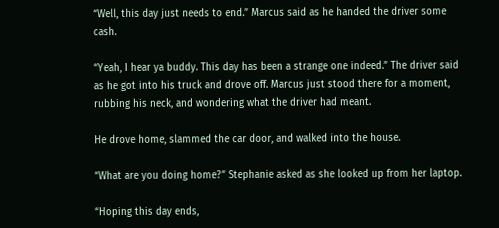“Well, this day just needs to end.” Marcus said as he handed the driver some cash.

“Yeah, I hear ya buddy. This day has been a strange one indeed.” The driver said as he got into his truck and drove off. Marcus just stood there for a moment, rubbing his neck, and wondering what the driver had meant.

He drove home, slammed the car door, and walked into the house.

“What are you doing home?” Stephanie asked as she looked up from her laptop.

“Hoping this day ends,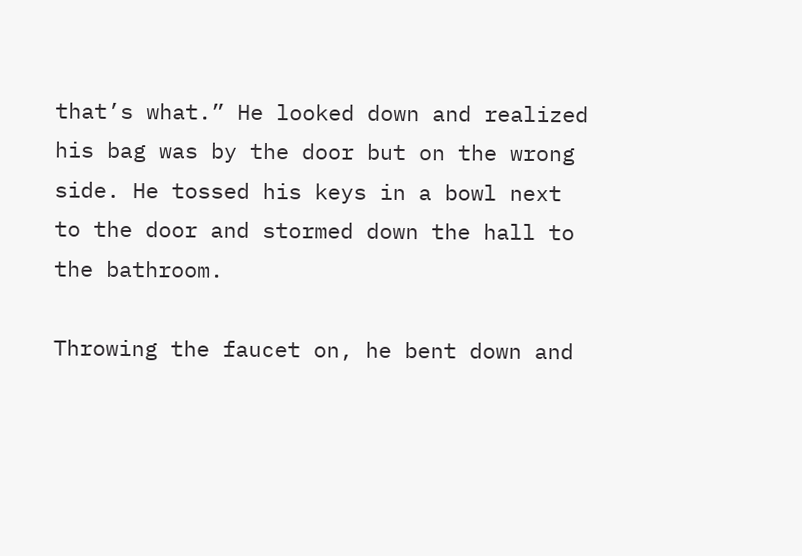that’s what.” He looked down and realized his bag was by the door but on the wrong side. He tossed his keys in a bowl next to the door and stormed down the hall to the bathroom.

Throwing the faucet on, he bent down and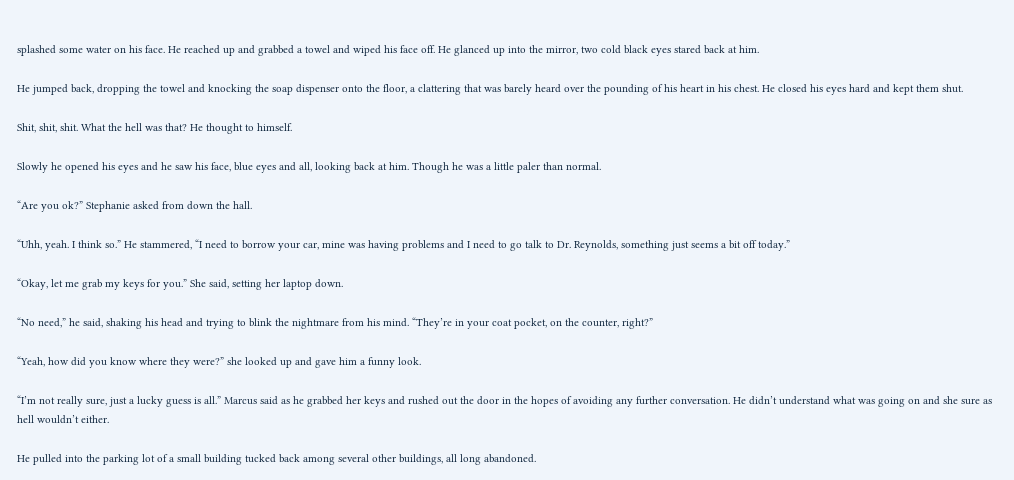splashed some water on his face. He reached up and grabbed a towel and wiped his face off. He glanced up into the mirror, two cold black eyes stared back at him.

He jumped back, dropping the towel and knocking the soap dispenser onto the floor, a clattering that was barely heard over the pounding of his heart in his chest. He closed his eyes hard and kept them shut.

Shit, shit, shit. What the hell was that? He thought to himself.

Slowly he opened his eyes and he saw his face, blue eyes and all, looking back at him. Though he was a little paler than normal.

“Are you ok?” Stephanie asked from down the hall.

“Uhh, yeah. I think so.” He stammered, “I need to borrow your car, mine was having problems and I need to go talk to Dr. Reynolds, something just seems a bit off today.”

“Okay, let me grab my keys for you.” She said, setting her laptop down.

“No need,” he said, shaking his head and trying to blink the nightmare from his mind. “They’re in your coat pocket, on the counter, right?”

“Yeah, how did you know where they were?” she looked up and gave him a funny look.

“I’m not really sure, just a lucky guess is all.” Marcus said as he grabbed her keys and rushed out the door in the hopes of avoiding any further conversation. He didn’t understand what was going on and she sure as hell wouldn’t either.

He pulled into the parking lot of a small building tucked back among several other buildings, all long abandoned.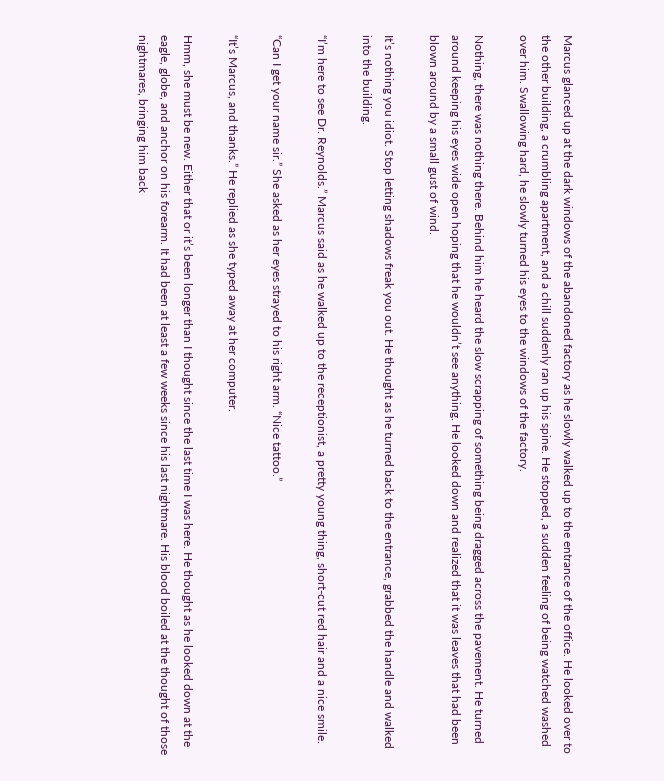Marcus glanced up at the dark windows of the abandoned factory as he slowly walked up to the entrance of the office. He looked over to the other building, a crumbling apartment, and a chill suddenly ran up his spine. He stopped, a sudden feeling of being watched washed over him. Swallowing hard, he slowly turned his eyes to the windows of the factory.

Nothing, there was nothing there. Behind him he heard the slow scrapping of something being dragged across the pavement. He turned around keeping his eyes wide open hoping that he wouldn’t see anything. He looked down and realized that it was leaves that had been blown around by a small gust of wind.

It’s nothing you idiot. Stop letting shadows freak you out. He thought as he turned back to the entrance, grabbed the handle and walked into the building.

“I’m here to see Dr. Reynolds.” Marcus said as he walked up to the receptionist, a pretty young thing, short-cut red hair and a nice smile.

“Can I get your name sir.” She asked as her eyes strayed to his right arm. “Nice tattoo.”

“It’s Marcus, and thanks.” He replied as she typed away at her computer.

Hmm, she must be new. Either that or it’s been longer than I thought since the last time I was here. He thought as he looked down at the eagle, globe, and anchor on his forearm. It had been at least a few weeks since his last nightmare. His blood boiled at the thought of those nightmares, bringing him back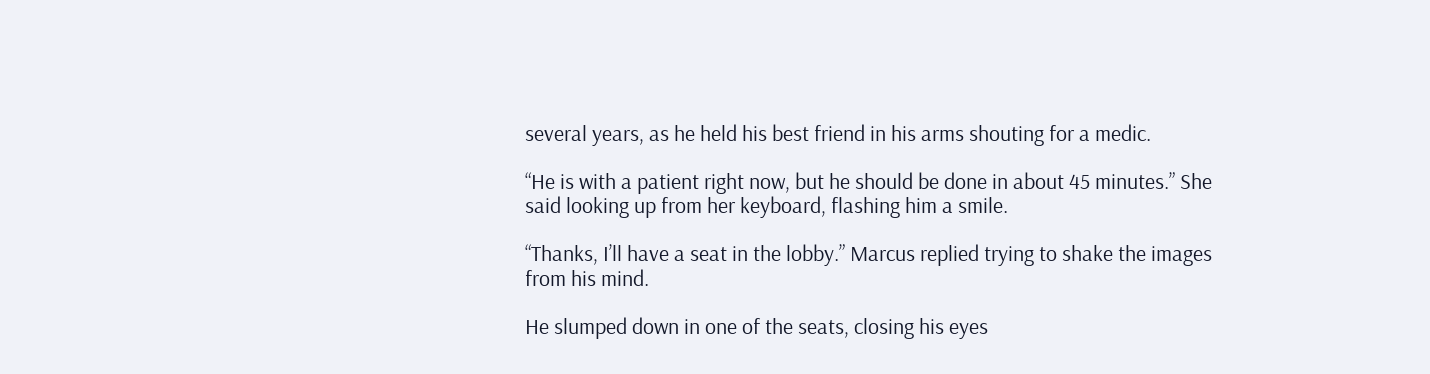several years, as he held his best friend in his arms shouting for a medic.

“He is with a patient right now, but he should be done in about 45 minutes.” She said looking up from her keyboard, flashing him a smile.

“Thanks, I’ll have a seat in the lobby.” Marcus replied trying to shake the images from his mind.

He slumped down in one of the seats, closing his eyes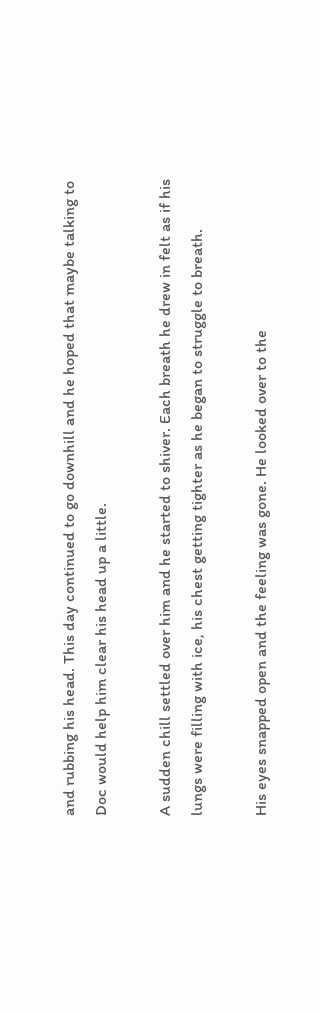and rubbing his head. This day continued to go downhill and he hoped that maybe talking to Doc would help him clear his head up a little.

A sudden chill settled over him and he started to shiver. Each breath he drew in felt as if his lungs were filling with ice, his chest getting tighter as he began to struggle to breath.

His eyes snapped open and the feeling was gone. He looked over to the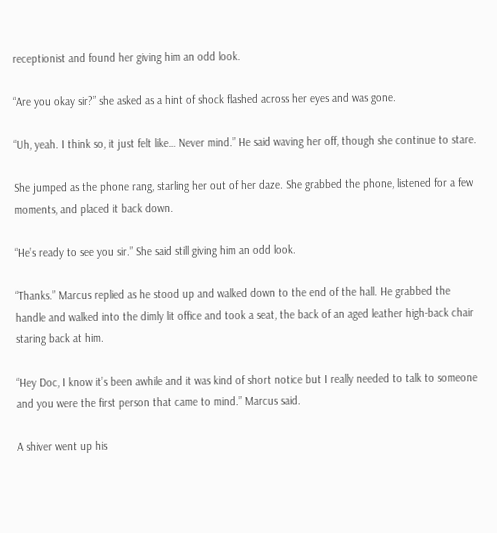receptionist and found her giving him an odd look.

“Are you okay sir?” she asked as a hint of shock flashed across her eyes and was gone.

“Uh, yeah. I think so, it just felt like… Never mind.” He said waving her off, though she continue to stare.

She jumped as the phone rang, starling her out of her daze. She grabbed the phone, listened for a few moments, and placed it back down.

“He’s ready to see you sir.” She said still giving him an odd look.

“Thanks.” Marcus replied as he stood up and walked down to the end of the hall. He grabbed the handle and walked into the dimly lit office and took a seat, the back of an aged leather high-back chair staring back at him.

“Hey Doc, I know it’s been awhile and it was kind of short notice but I really needed to talk to someone and you were the first person that came to mind.” Marcus said.

A shiver went up his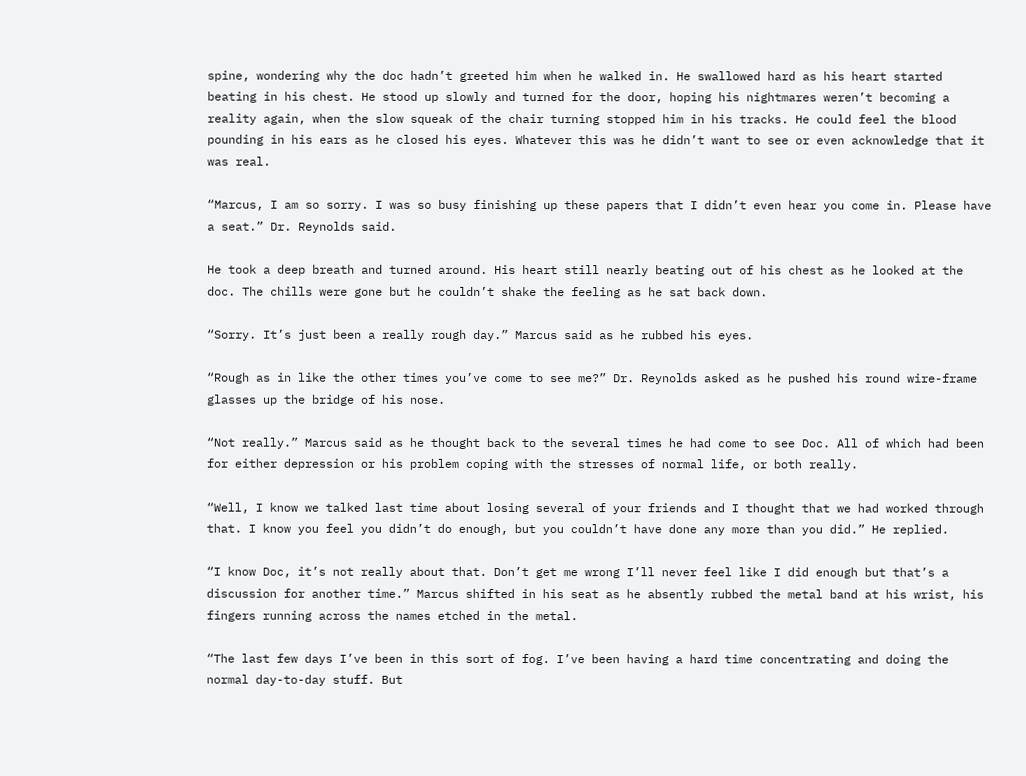spine, wondering why the doc hadn’t greeted him when he walked in. He swallowed hard as his heart started beating in his chest. He stood up slowly and turned for the door, hoping his nightmares weren’t becoming a reality again, when the slow squeak of the chair turning stopped him in his tracks. He could feel the blood pounding in his ears as he closed his eyes. Whatever this was he didn’t want to see or even acknowledge that it was real.

“Marcus, I am so sorry. I was so busy finishing up these papers that I didn’t even hear you come in. Please have a seat.” Dr. Reynolds said.

He took a deep breath and turned around. His heart still nearly beating out of his chest as he looked at the doc. The chills were gone but he couldn’t shake the feeling as he sat back down.

“Sorry. It’s just been a really rough day.” Marcus said as he rubbed his eyes.

“Rough as in like the other times you’ve come to see me?” Dr. Reynolds asked as he pushed his round wire-frame glasses up the bridge of his nose.

“Not really.” Marcus said as he thought back to the several times he had come to see Doc. All of which had been for either depression or his problem coping with the stresses of normal life, or both really.

“Well, I know we talked last time about losing several of your friends and I thought that we had worked through that. I know you feel you didn’t do enough, but you couldn’t have done any more than you did.” He replied.

“I know Doc, it’s not really about that. Don’t get me wrong I’ll never feel like I did enough but that’s a discussion for another time.” Marcus shifted in his seat as he absently rubbed the metal band at his wrist, his fingers running across the names etched in the metal.

“The last few days I’ve been in this sort of fog. I’ve been having a hard time concentrating and doing the normal day-to-day stuff. But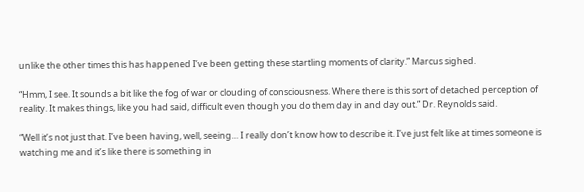unlike the other times this has happened I’ve been getting these startling moments of clarity.” Marcus sighed.

“Hmm, I see. It sounds a bit like the fog of war or clouding of consciousness. Where there is this sort of detached perception of reality. It makes things, like you had said, difficult even though you do them day in and day out.” Dr. Reynolds said.

“Well it’s not just that. I’ve been having, well, seeing… I really don’t know how to describe it. I’ve just felt like at times someone is watching me and it’s like there is something in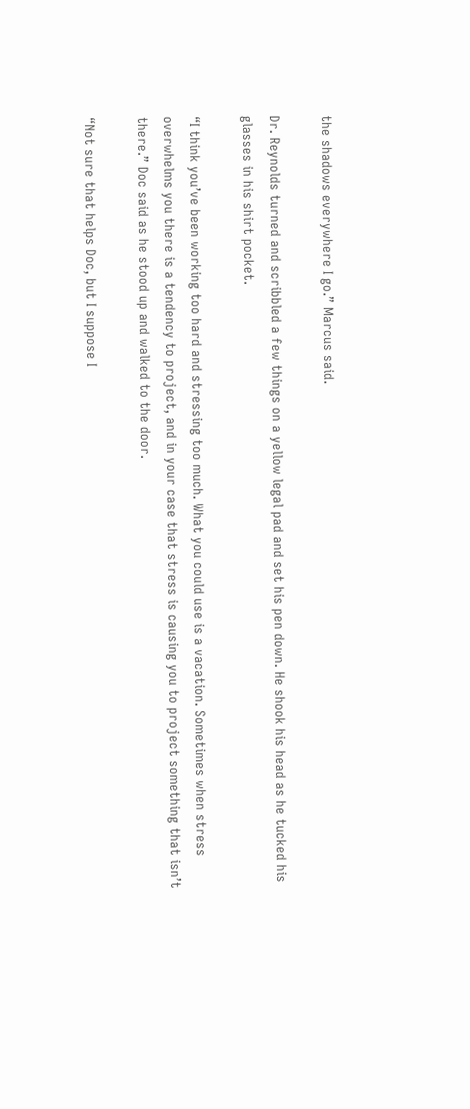the shadows everywhere I go.” Marcus said.

Dr. Reynolds turned and scribbled a few things on a yellow legal pad and set his pen down. He shook his head as he tucked his glasses in his shirt pocket.

“I think you’ve been working too hard and stressing too much. What you could use is a vacation. Sometimes when stress overwhelms you there is a tendency to project, and in your case that stress is causing you to project something that isn’t there.” Doc said as he stood up and walked to the door.

“Not sure that helps Doc, but I suppose I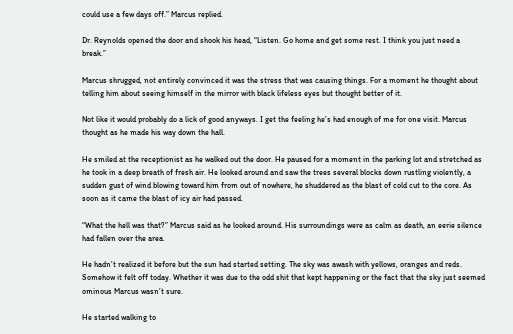could use a few days off.” Marcus replied.

Dr. Reynolds opened the door and shook his head, “Listen. Go home and get some rest. I think you just need a break.”

Marcus shrugged, not entirely convinced it was the stress that was causing things. For a moment he thought about telling him about seeing himself in the mirror with black lifeless eyes but thought better of it.

Not like it would probably do a lick of good anyways. I get the feeling he’s had enough of me for one visit. Marcus thought as he made his way down the hall.

He smiled at the receptionist as he walked out the door. He paused for a moment in the parking lot and stretched as he took in a deep breath of fresh air. He looked around and saw the trees several blocks down rustling violently, a sudden gust of wind blowing toward him from out of nowhere, he shuddered as the blast of cold cut to the core. As soon as it came the blast of icy air had passed.

“What the hell was that?” Marcus said as he looked around. His surroundings were as calm as death, an eerie silence had fallen over the area.

He hadn’t realized it before but the sun had started setting. The sky was awash with yellows, oranges and reds. Somehow it felt off today. Whether it was due to the odd shit that kept happening or the fact that the sky just seemed ominous Marcus wasn’t sure.

He started walking to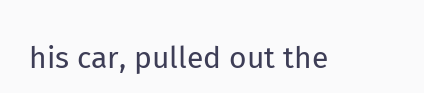his car, pulled out the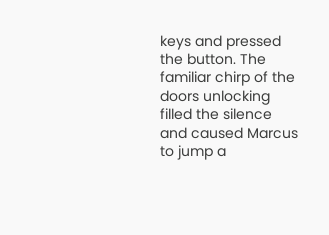keys and pressed the button. The familiar chirp of the doors unlocking filled the silence and caused Marcus to jump a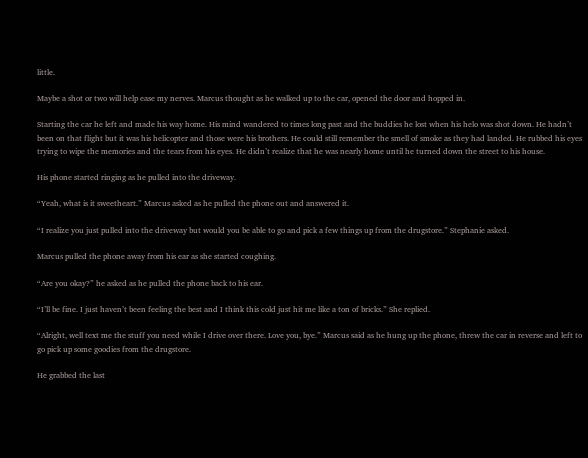little.

Maybe a shot or two will help ease my nerves. Marcus thought as he walked up to the car, opened the door and hopped in.

Starting the car he left and made his way home. His mind wandered to times long past and the buddies he lost when his helo was shot down. He hadn’t been on that flight but it was his helicopter and those were his brothers. He could still remember the smell of smoke as they had landed. He rubbed his eyes trying to wipe the memories and the tears from his eyes. He didn’t realize that he was nearly home until he turned down the street to his house.

His phone started ringing as he pulled into the driveway.

“Yeah, what is it sweetheart.” Marcus asked as he pulled the phone out and answered it.

“I realize you just pulled into the driveway but would you be able to go and pick a few things up from the drugstore.” Stephanie asked.

Marcus pulled the phone away from his ear as she started coughing.

“Are you okay?” he asked as he pulled the phone back to his ear.

“I’ll be fine. I just haven’t been feeling the best and I think this cold just hit me like a ton of bricks.” She replied.

“Alright, well text me the stuff you need while I drive over there. Love you, bye.” Marcus said as he hung up the phone, threw the car in reverse and left to go pick up some goodies from the drugstore.

He grabbed the last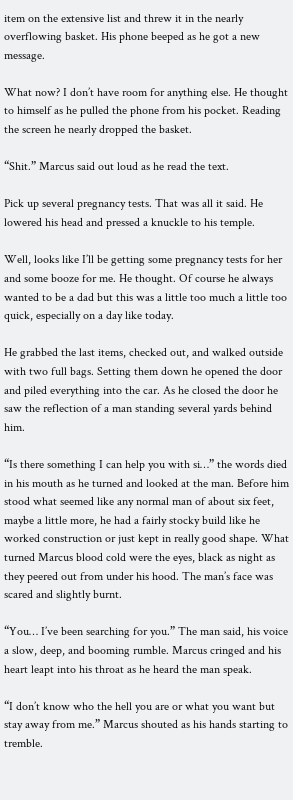item on the extensive list and threw it in the nearly overflowing basket. His phone beeped as he got a new message.

What now? I don’t have room for anything else. He thought to himself as he pulled the phone from his pocket. Reading the screen he nearly dropped the basket.

“Shit.” Marcus said out loud as he read the text.

Pick up several pregnancy tests. That was all it said. He lowered his head and pressed a knuckle to his temple.

Well, looks like I’ll be getting some pregnancy tests for her and some booze for me. He thought. Of course he always wanted to be a dad but this was a little too much a little too quick, especially on a day like today.

He grabbed the last items, checked out, and walked outside with two full bags. Setting them down he opened the door and piled everything into the car. As he closed the door he saw the reflection of a man standing several yards behind him.

“Is there something I can help you with si…” the words died in his mouth as he turned and looked at the man. Before him stood what seemed like any normal man of about six feet, maybe a little more, he had a fairly stocky build like he worked construction or just kept in really good shape. What turned Marcus blood cold were the eyes, black as night as they peered out from under his hood. The man’s face was scared and slightly burnt.

“You… I’ve been searching for you.” The man said, his voice a slow, deep, and booming rumble. Marcus cringed and his heart leapt into his throat as he heard the man speak.

“I don’t know who the hell you are or what you want but stay away from me.” Marcus shouted as his hands starting to tremble.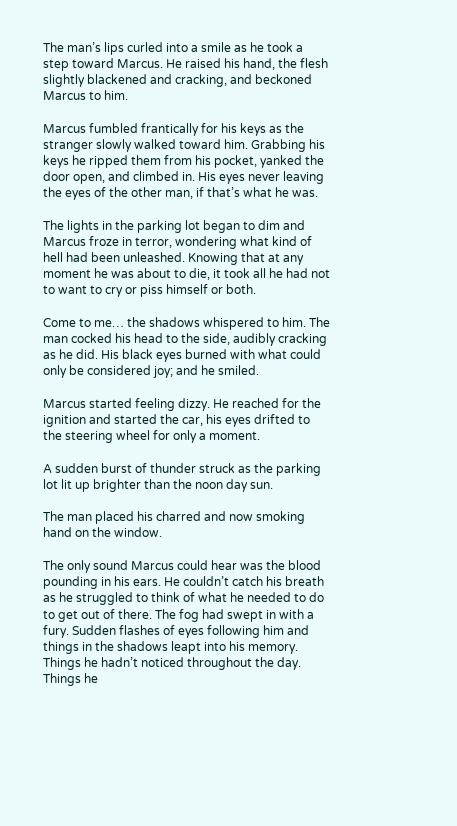The man’s lips curled into a smile as he took a step toward Marcus. He raised his hand, the flesh slightly blackened and cracking, and beckoned Marcus to him.

Marcus fumbled frantically for his keys as the stranger slowly walked toward him. Grabbing his keys he ripped them from his pocket, yanked the door open, and climbed in. His eyes never leaving the eyes of the other man, if that’s what he was.

The lights in the parking lot began to dim and Marcus froze in terror, wondering what kind of hell had been unleashed. Knowing that at any moment he was about to die, it took all he had not to want to cry or piss himself or both.

Come to me… the shadows whispered to him. The man cocked his head to the side, audibly cracking as he did. His black eyes burned with what could only be considered joy; and he smiled.

Marcus started feeling dizzy. He reached for the ignition and started the car, his eyes drifted to the steering wheel for only a moment.

A sudden burst of thunder struck as the parking lot lit up brighter than the noon day sun.

The man placed his charred and now smoking hand on the window.

The only sound Marcus could hear was the blood pounding in his ears. He couldn’t catch his breath as he struggled to think of what he needed to do to get out of there. The fog had swept in with a fury. Sudden flashes of eyes following him and things in the shadows leapt into his memory. Things he hadn’t noticed throughout the day. Things he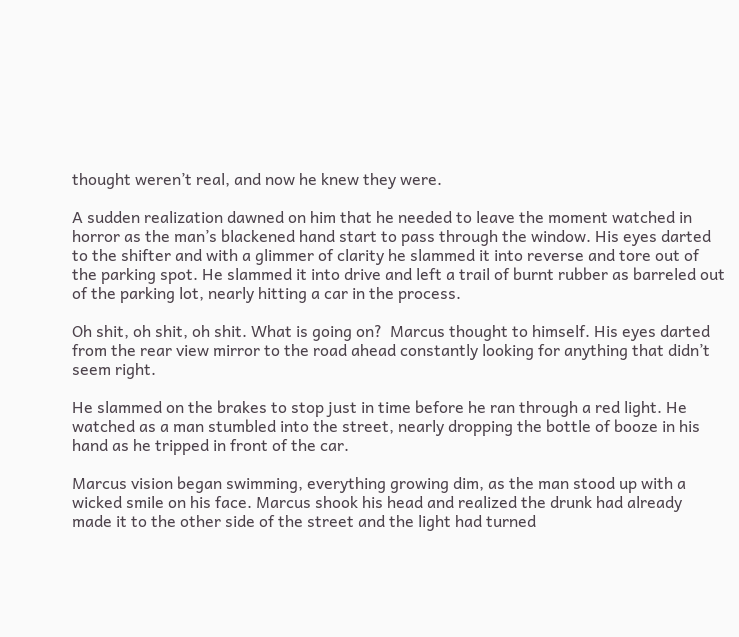thought weren’t real, and now he knew they were.

A sudden realization dawned on him that he needed to leave the moment watched in horror as the man’s blackened hand start to pass through the window. His eyes darted to the shifter and with a glimmer of clarity he slammed it into reverse and tore out of the parking spot. He slammed it into drive and left a trail of burnt rubber as barreled out of the parking lot, nearly hitting a car in the process.

Oh shit, oh shit, oh shit. What is going on?  Marcus thought to himself. His eyes darted from the rear view mirror to the road ahead constantly looking for anything that didn’t seem right.

He slammed on the brakes to stop just in time before he ran through a red light. He watched as a man stumbled into the street, nearly dropping the bottle of booze in his hand as he tripped in front of the car.

Marcus vision began swimming, everything growing dim, as the man stood up with a wicked smile on his face. Marcus shook his head and realized the drunk had already made it to the other side of the street and the light had turned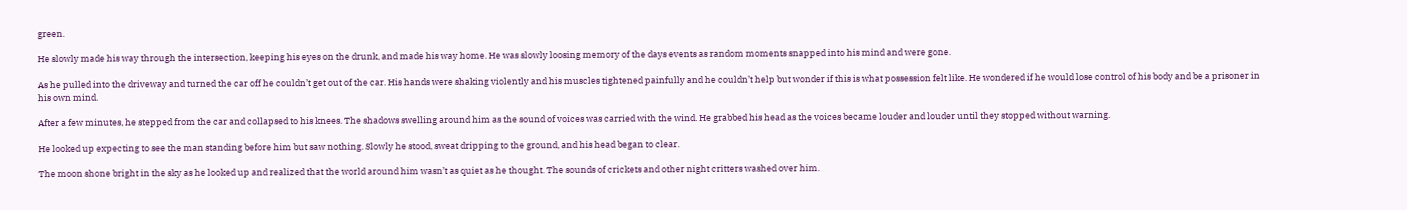green.

He slowly made his way through the intersection, keeping his eyes on the drunk, and made his way home. He was slowly loosing memory of the days events as random moments snapped into his mind and were gone.

As he pulled into the driveway and turned the car off he couldn’t get out of the car. His hands were shaking violently and his muscles tightened painfully and he couldn’t help but wonder if this is what possession felt like. He wondered if he would lose control of his body and be a prisoner in his own mind.

After a few minutes, he stepped from the car and collapsed to his knees. The shadows swelling around him as the sound of voices was carried with the wind. He grabbed his head as the voices became louder and louder until they stopped without warning.

He looked up expecting to see the man standing before him but saw nothing. Slowly he stood, sweat dripping to the ground, and his head began to clear.

The moon shone bright in the sky as he looked up and realized that the world around him wasn’t as quiet as he thought. The sounds of crickets and other night critters washed over him.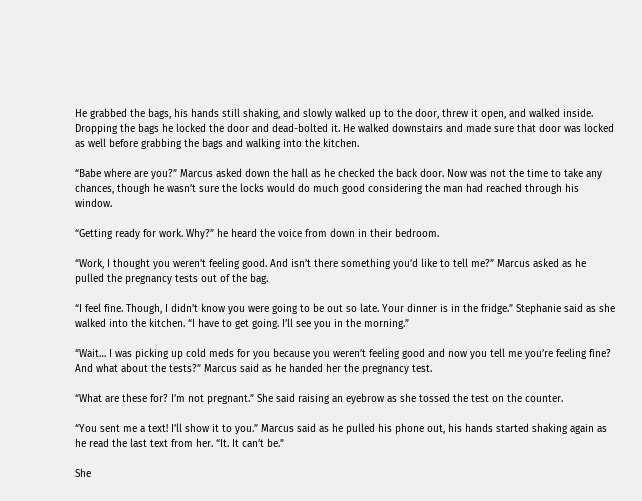He grabbed the bags, his hands still shaking, and slowly walked up to the door, threw it open, and walked inside. Dropping the bags he locked the door and dead-bolted it. He walked downstairs and made sure that door was locked as well before grabbing the bags and walking into the kitchen.

“Babe where are you?” Marcus asked down the hall as he checked the back door. Now was not the time to take any chances, though he wasn’t sure the locks would do much good considering the man had reached through his window.

“Getting ready for work. Why?” he heard the voice from down in their bedroom.

“Work, I thought you weren’t feeling good. And isn’t there something you’d like to tell me?” Marcus asked as he pulled the pregnancy tests out of the bag.

“I feel fine. Though, I didn’t know you were going to be out so late. Your dinner is in the fridge.” Stephanie said as she walked into the kitchen. “I have to get going. I’ll see you in the morning.”

“Wait… I was picking up cold meds for you because you weren’t feeling good and now you tell me you’re feeling fine? And what about the tests?” Marcus said as he handed her the pregnancy test.

“What are these for? I’m not pregnant.” She said raising an eyebrow as she tossed the test on the counter.

“You sent me a text! I’ll show it to you.” Marcus said as he pulled his phone out, his hands started shaking again as he read the last text from her. “It. It can’t be.”

She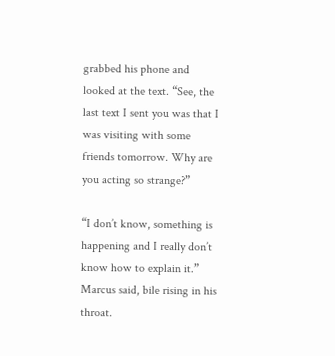grabbed his phone and looked at the text. “See, the last text I sent you was that I was visiting with some friends tomorrow. Why are you acting so strange?”

“I don’t know, something is happening and I really don’t know how to explain it.” Marcus said, bile rising in his throat.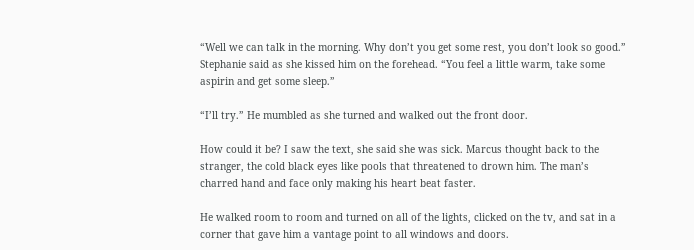“Well we can talk in the morning. Why don’t you get some rest, you don’t look so good.” Stephanie said as she kissed him on the forehead. “You feel a little warm, take some aspirin and get some sleep.”

“I’ll try.” He mumbled as she turned and walked out the front door.

How could it be? I saw the text, she said she was sick. Marcus thought back to the stranger, the cold black eyes like pools that threatened to drown him. The man’s charred hand and face only making his heart beat faster.

He walked room to room and turned on all of the lights, clicked on the tv, and sat in a corner that gave him a vantage point to all windows and doors.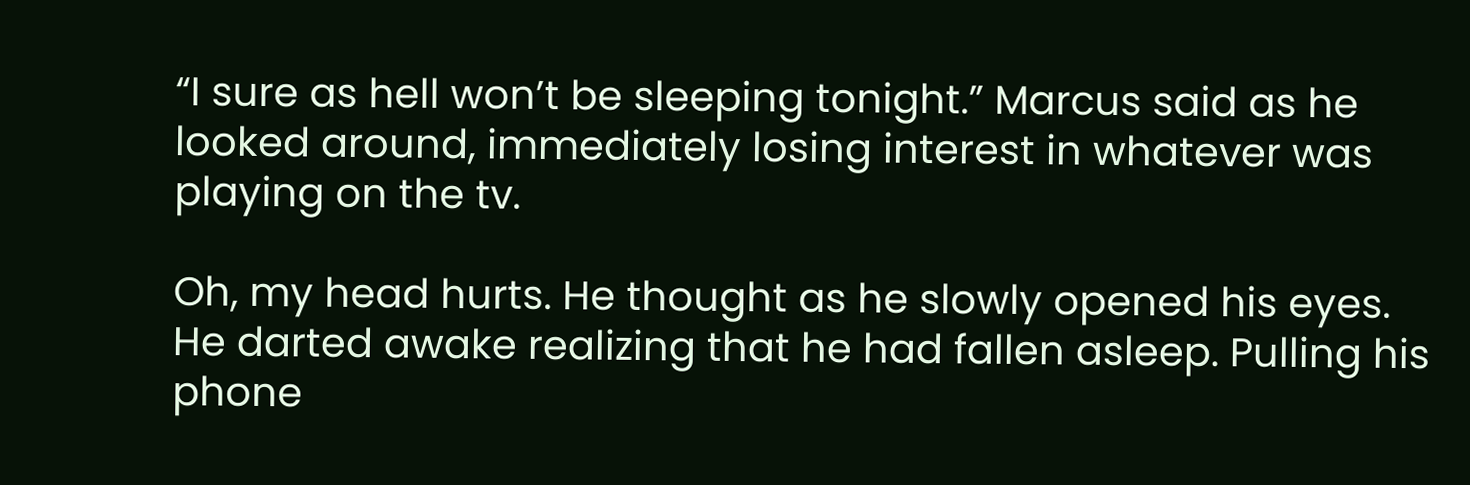“I sure as hell won’t be sleeping tonight.” Marcus said as he looked around, immediately losing interest in whatever was playing on the tv.

Oh, my head hurts. He thought as he slowly opened his eyes. He darted awake realizing that he had fallen asleep. Pulling his phone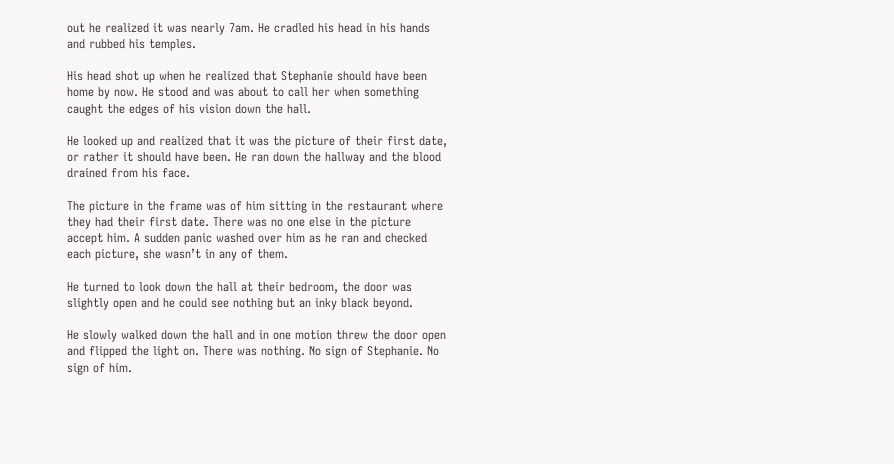out he realized it was nearly 7am. He cradled his head in his hands and rubbed his temples.

His head shot up when he realized that Stephanie should have been home by now. He stood and was about to call her when something caught the edges of his vision down the hall.

He looked up and realized that it was the picture of their first date, or rather it should have been. He ran down the hallway and the blood drained from his face.

The picture in the frame was of him sitting in the restaurant where they had their first date. There was no one else in the picture accept him. A sudden panic washed over him as he ran and checked each picture, she wasn’t in any of them.

He turned to look down the hall at their bedroom, the door was slightly open and he could see nothing but an inky black beyond.

He slowly walked down the hall and in one motion threw the door open and flipped the light on. There was nothing. No sign of Stephanie. No sign of him.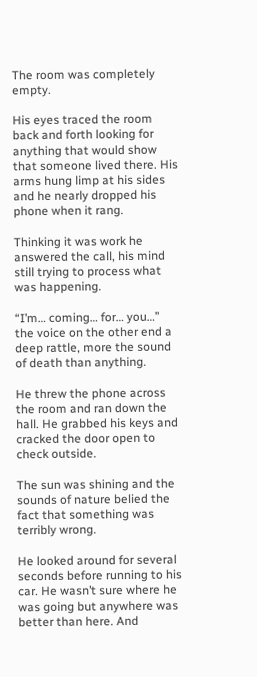The room was completely empty.

His eyes traced the room back and forth looking for anything that would show that someone lived there. His arms hung limp at his sides and he nearly dropped his phone when it rang.

Thinking it was work he answered the call, his mind still trying to process what was happening.

“I’m… coming… for… you…” the voice on the other end a deep rattle, more the sound of death than anything.

He threw the phone across the room and ran down the hall. He grabbed his keys and cracked the door open to check outside.

The sun was shining and the sounds of nature belied the fact that something was terribly wrong.

He looked around for several seconds before running to his car. He wasn’t sure where he was going but anywhere was better than here. And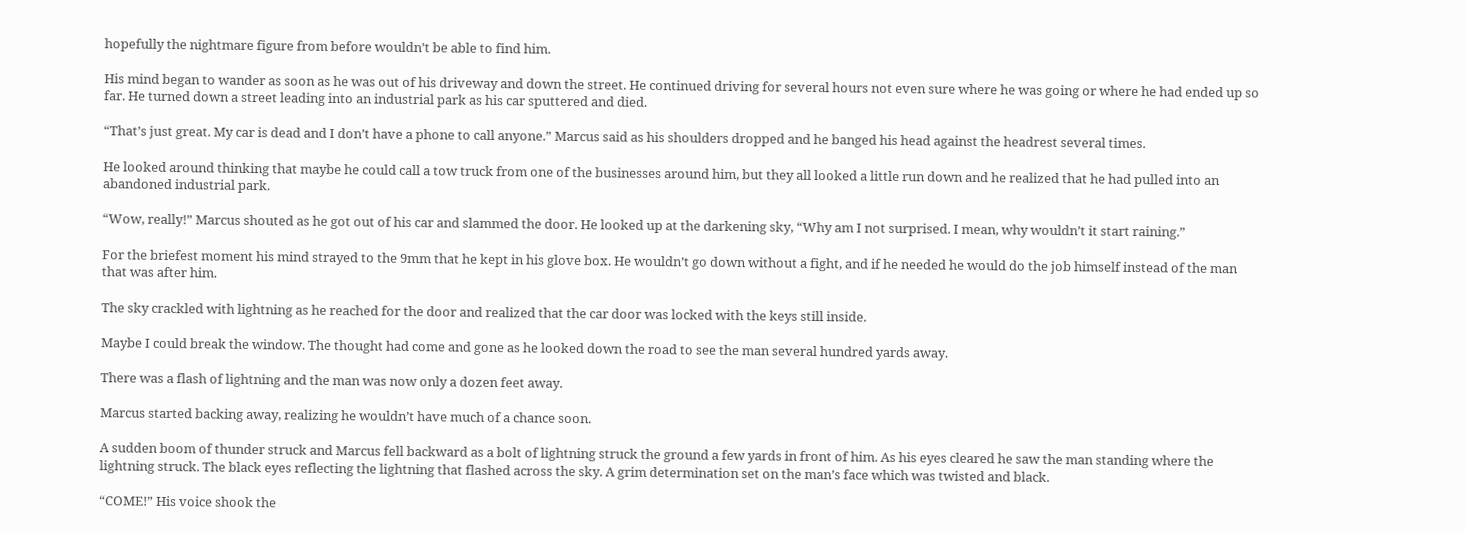hopefully the nightmare figure from before wouldn’t be able to find him.

His mind began to wander as soon as he was out of his driveway and down the street. He continued driving for several hours not even sure where he was going or where he had ended up so far. He turned down a street leading into an industrial park as his car sputtered and died.

“That’s just great. My car is dead and I don’t have a phone to call anyone.” Marcus said as his shoulders dropped and he banged his head against the headrest several times.

He looked around thinking that maybe he could call a tow truck from one of the businesses around him, but they all looked a little run down and he realized that he had pulled into an abandoned industrial park.

“Wow, really!” Marcus shouted as he got out of his car and slammed the door. He looked up at the darkening sky, “Why am I not surprised. I mean, why wouldn’t it start raining.”

For the briefest moment his mind strayed to the 9mm that he kept in his glove box. He wouldn’t go down without a fight, and if he needed he would do the job himself instead of the man that was after him.

The sky crackled with lightning as he reached for the door and realized that the car door was locked with the keys still inside.

Maybe I could break the window. The thought had come and gone as he looked down the road to see the man several hundred yards away.

There was a flash of lightning and the man was now only a dozen feet away.

Marcus started backing away, realizing he wouldn’t have much of a chance soon.

A sudden boom of thunder struck and Marcus fell backward as a bolt of lightning struck the ground a few yards in front of him. As his eyes cleared he saw the man standing where the lightning struck. The black eyes reflecting the lightning that flashed across the sky. A grim determination set on the man’s face which was twisted and black.

“COME!” His voice shook the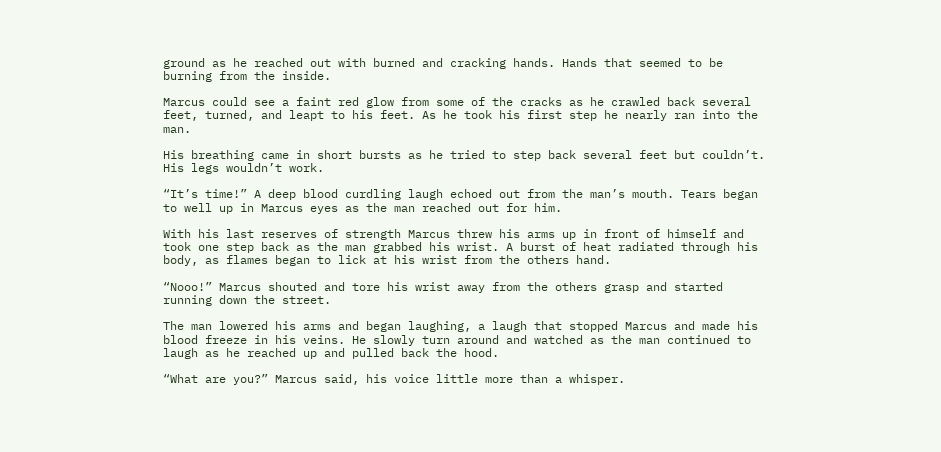ground as he reached out with burned and cracking hands. Hands that seemed to be burning from the inside.

Marcus could see a faint red glow from some of the cracks as he crawled back several feet, turned, and leapt to his feet. As he took his first step he nearly ran into the man.

His breathing came in short bursts as he tried to step back several feet but couldn’t. His legs wouldn’t work.

“It’s time!” A deep blood curdling laugh echoed out from the man’s mouth. Tears began to well up in Marcus eyes as the man reached out for him.

With his last reserves of strength Marcus threw his arms up in front of himself and took one step back as the man grabbed his wrist. A burst of heat radiated through his body, as flames began to lick at his wrist from the others hand.

“Nooo!” Marcus shouted and tore his wrist away from the others grasp and started running down the street.

The man lowered his arms and began laughing, a laugh that stopped Marcus and made his blood freeze in his veins. He slowly turn around and watched as the man continued to laugh as he reached up and pulled back the hood.

“What are you?” Marcus said, his voice little more than a whisper.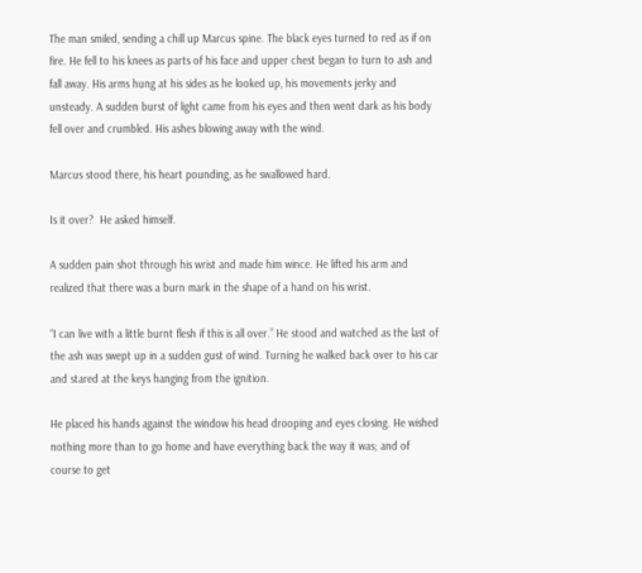The man smiled, sending a chill up Marcus spine. The black eyes turned to red as if on fire. He fell to his knees as parts of his face and upper chest began to turn to ash and fall away. His arms hung at his sides as he looked up, his movements jerky and unsteady. A sudden burst of light came from his eyes and then went dark as his body fell over and crumbled. His ashes blowing away with the wind.

Marcus stood there, his heart pounding, as he swallowed hard.

Is it over?  He asked himself.

A sudden pain shot through his wrist and made him wince. He lifted his arm and realized that there was a burn mark in the shape of a hand on his wrist.

“I can live with a little burnt flesh if this is all over.” He stood and watched as the last of the ash was swept up in a sudden gust of wind. Turning he walked back over to his car and stared at the keys hanging from the ignition.

He placed his hands against the window his head drooping and eyes closing. He wished nothing more than to go home and have everything back the way it was; and of course to get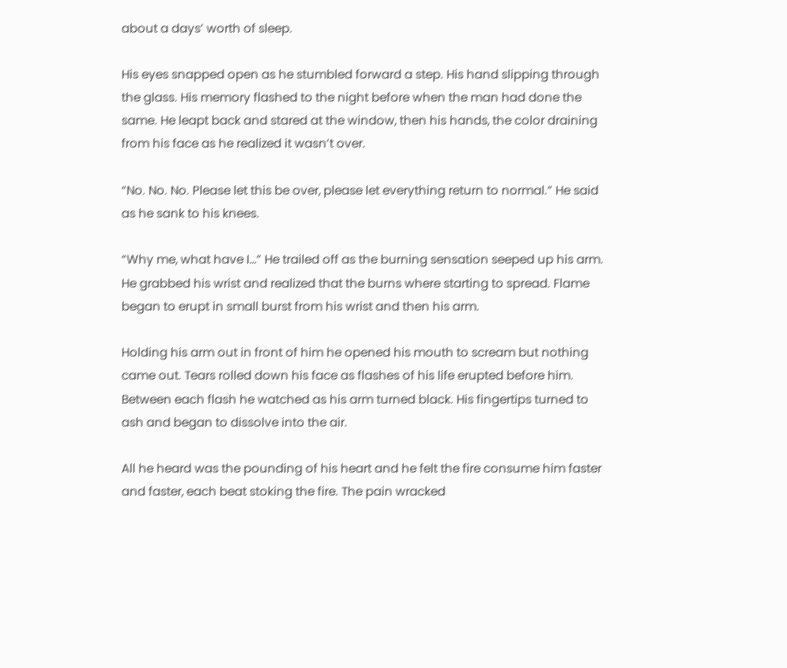about a days’ worth of sleep.

His eyes snapped open as he stumbled forward a step. His hand slipping through the glass. His memory flashed to the night before when the man had done the same. He leapt back and stared at the window, then his hands, the color draining from his face as he realized it wasn’t over.

“No. No. No. Please let this be over, please let everything return to normal.” He said as he sank to his knees.

“Why me, what have I…” He trailed off as the burning sensation seeped up his arm. He grabbed his wrist and realized that the burns where starting to spread. Flame began to erupt in small burst from his wrist and then his arm.

Holding his arm out in front of him he opened his mouth to scream but nothing came out. Tears rolled down his face as flashes of his life erupted before him. Between each flash he watched as his arm turned black. His fingertips turned to ash and began to dissolve into the air.

All he heard was the pounding of his heart and he felt the fire consume him faster and faster, each beat stoking the fire. The pain wracked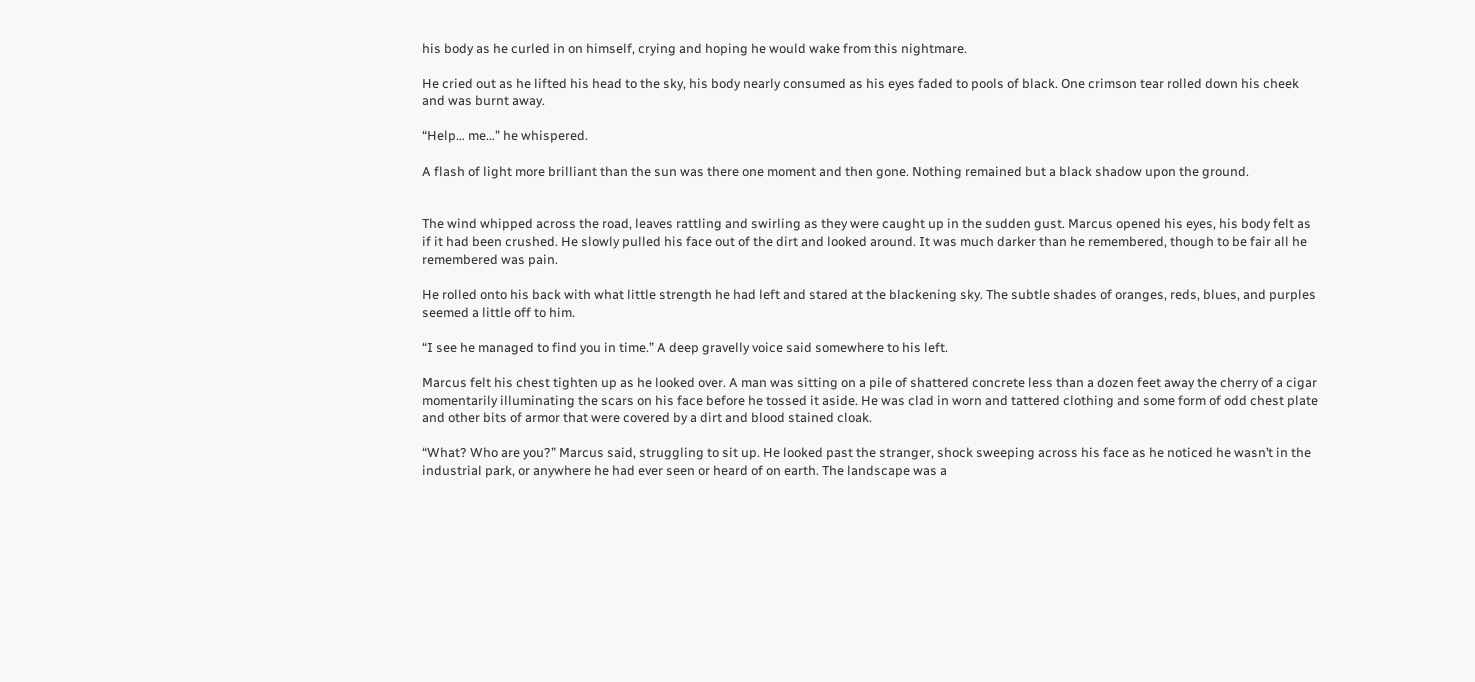his body as he curled in on himself, crying and hoping he would wake from this nightmare.

He cried out as he lifted his head to the sky, his body nearly consumed as his eyes faded to pools of black. One crimson tear rolled down his cheek and was burnt away.

“Help… me…” he whispered.

A flash of light more brilliant than the sun was there one moment and then gone. Nothing remained but a black shadow upon the ground.


The wind whipped across the road, leaves rattling and swirling as they were caught up in the sudden gust. Marcus opened his eyes, his body felt as if it had been crushed. He slowly pulled his face out of the dirt and looked around. It was much darker than he remembered, though to be fair all he remembered was pain.

He rolled onto his back with what little strength he had left and stared at the blackening sky. The subtle shades of oranges, reds, blues, and purples seemed a little off to him.

“I see he managed to find you in time.” A deep gravelly voice said somewhere to his left.

Marcus felt his chest tighten up as he looked over. A man was sitting on a pile of shattered concrete less than a dozen feet away the cherry of a cigar momentarily illuminating the scars on his face before he tossed it aside. He was clad in worn and tattered clothing and some form of odd chest plate and other bits of armor that were covered by a dirt and blood stained cloak.

“What? Who are you?” Marcus said, struggling to sit up. He looked past the stranger, shock sweeping across his face as he noticed he wasn’t in the industrial park, or anywhere he had ever seen or heard of on earth. The landscape was a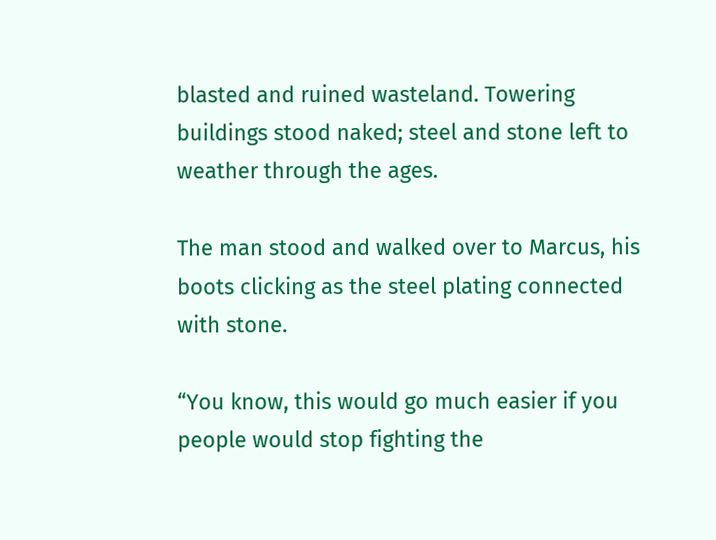blasted and ruined wasteland. Towering buildings stood naked; steel and stone left to weather through the ages.

The man stood and walked over to Marcus, his boots clicking as the steel plating connected with stone.

“You know, this would go much easier if you people would stop fighting the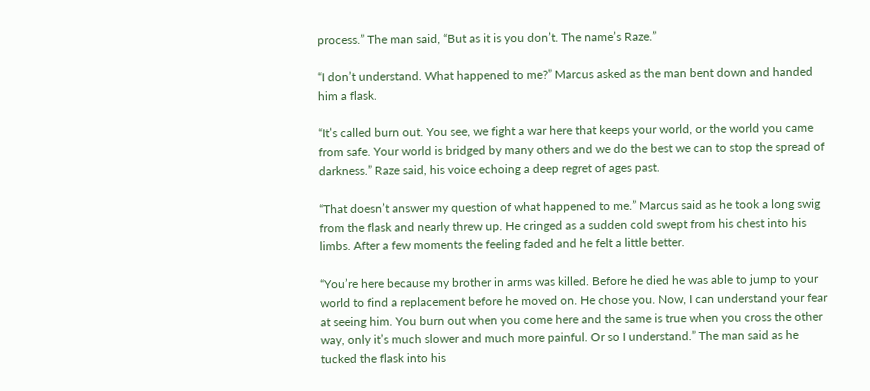process.” The man said, “But as it is you don’t. The name’s Raze.”

“I don’t understand. What happened to me?” Marcus asked as the man bent down and handed him a flask.

“It’s called burn out. You see, we fight a war here that keeps your world, or the world you came from safe. Your world is bridged by many others and we do the best we can to stop the spread of darkness.” Raze said, his voice echoing a deep regret of ages past.

“That doesn’t answer my question of what happened to me.” Marcus said as he took a long swig from the flask and nearly threw up. He cringed as a sudden cold swept from his chest into his limbs. After a few moments the feeling faded and he felt a little better.

“You’re here because my brother in arms was killed. Before he died he was able to jump to your world to find a replacement before he moved on. He chose you. Now, I can understand your fear at seeing him. You burn out when you come here and the same is true when you cross the other way, only it’s much slower and much more painful. Or so I understand.” The man said as he tucked the flask into his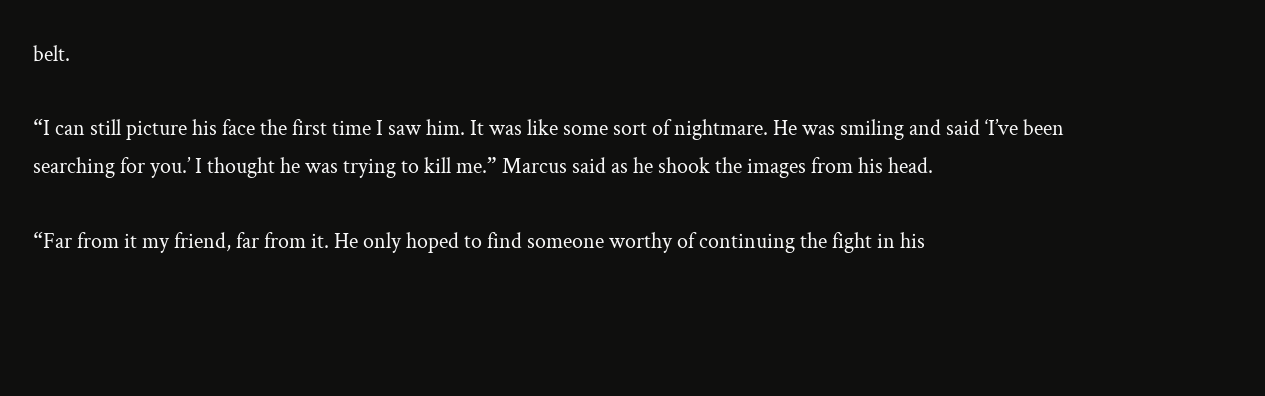belt.

“I can still picture his face the first time I saw him. It was like some sort of nightmare. He was smiling and said ‘I’ve been searching for you.’ I thought he was trying to kill me.” Marcus said as he shook the images from his head.

“Far from it my friend, far from it. He only hoped to find someone worthy of continuing the fight in his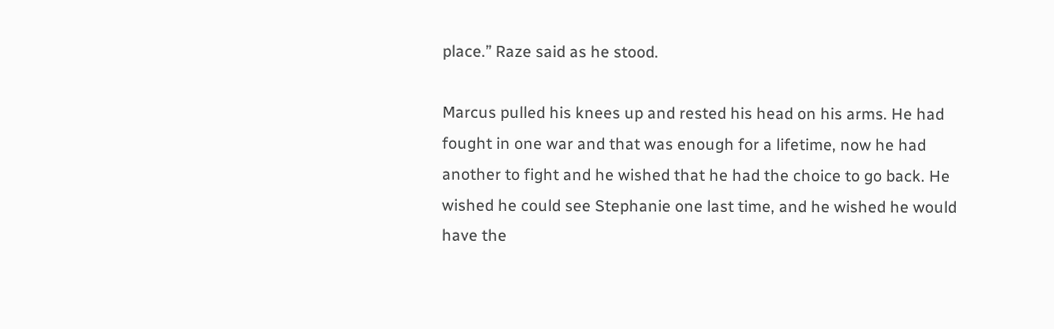place.” Raze said as he stood.

Marcus pulled his knees up and rested his head on his arms. He had fought in one war and that was enough for a lifetime, now he had another to fight and he wished that he had the choice to go back. He wished he could see Stephanie one last time, and he wished he would have the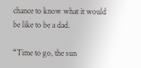chance to know what it would be like to be a dad.

“Time to go, the sun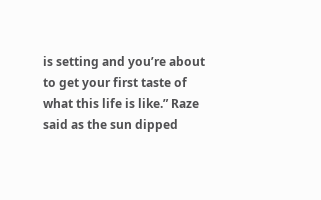is setting and you’re about to get your first taste of what this life is like.” Raze said as the sun dipped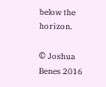below the horizon.

© Joshua Benes 2016